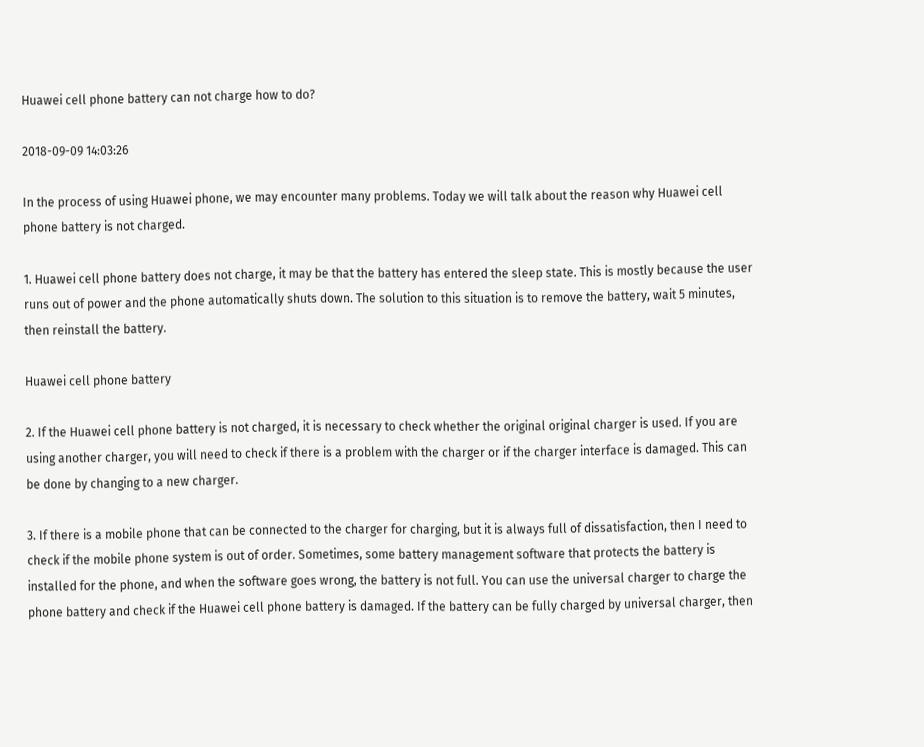Huawei cell phone battery can not charge how to do?

2018-09-09 14:03:26

In the process of using Huawei phone, we may encounter many problems. Today we will talk about the reason why Huawei cell phone battery is not charged.

1. Huawei cell phone battery does not charge, it may be that the battery has entered the sleep state. This is mostly because the user runs out of power and the phone automatically shuts down. The solution to this situation is to remove the battery, wait 5 minutes, then reinstall the battery.

Huawei cell phone battery

2. If the Huawei cell phone battery is not charged, it is necessary to check whether the original original charger is used. If you are using another charger, you will need to check if there is a problem with the charger or if the charger interface is damaged. This can be done by changing to a new charger.

3. If there is a mobile phone that can be connected to the charger for charging, but it is always full of dissatisfaction, then I need to check if the mobile phone system is out of order. Sometimes, some battery management software that protects the battery is installed for the phone, and when the software goes wrong, the battery is not full. You can use the universal charger to charge the phone battery and check if the Huawei cell phone battery is damaged. If the battery can be fully charged by universal charger, then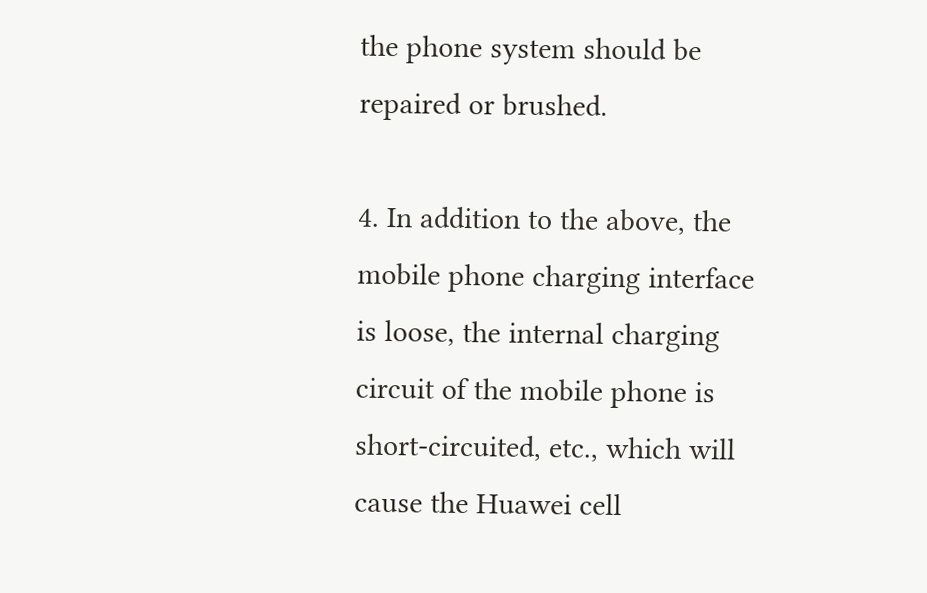the phone system should be repaired or brushed.

4. In addition to the above, the mobile phone charging interface is loose, the internal charging circuit of the mobile phone is short-circuited, etc., which will cause the Huawei cell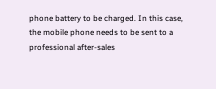phone battery to be charged. In this case, the mobile phone needs to be sent to a professional after-sales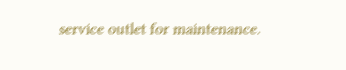service outlet for maintenance.